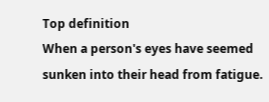Top definition
When a person's eyes have seemed sunken into their head from fatigue.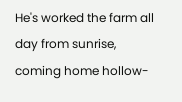He's worked the farm all day from sunrise, coming home hollow-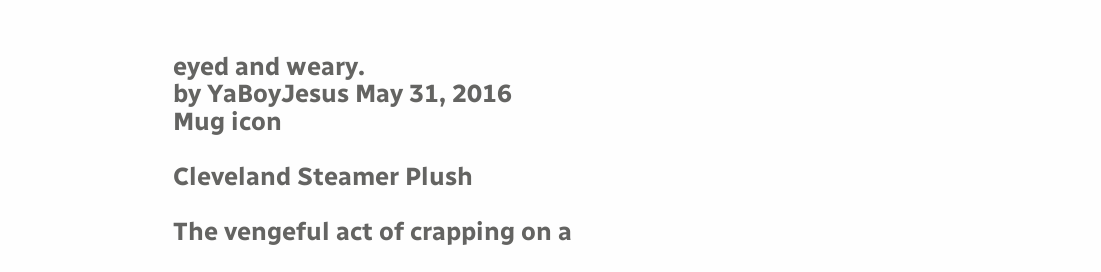eyed and weary.
by YaBoyJesus May 31, 2016
Mug icon

Cleveland Steamer Plush

The vengeful act of crapping on a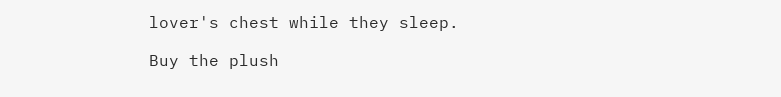lover's chest while they sleep.

Buy the plush